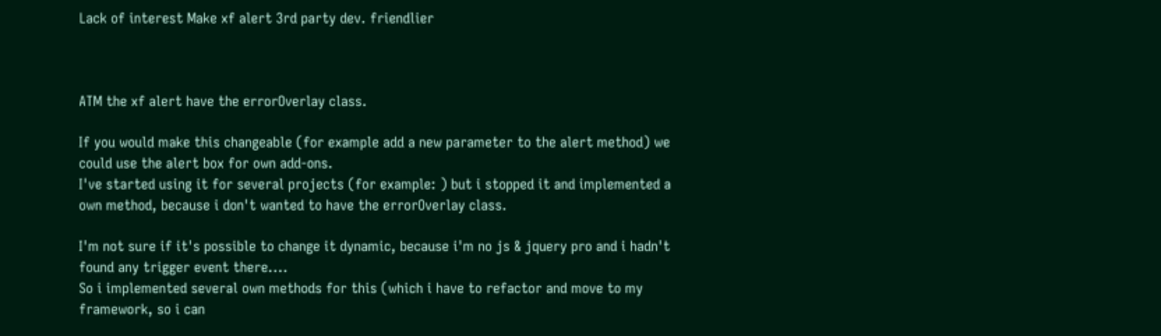Lack of interest Make xf alert 3rd party dev. friendlier



ATM the xf alert have the errorOverlay class.

If you would make this changeable (for example add a new parameter to the alert method) we could use the alert box for own add-ons.
I've started using it for several projects (for example: ) but i stopped it and implemented a own method, because i don't wanted to have the errorOverlay class.

I'm not sure if it's possible to change it dynamic, because i'm no js & jquery pro and i hadn't found any trigger event there....
So i implemented several own methods for this (which i have to refactor and move to my framework, so i can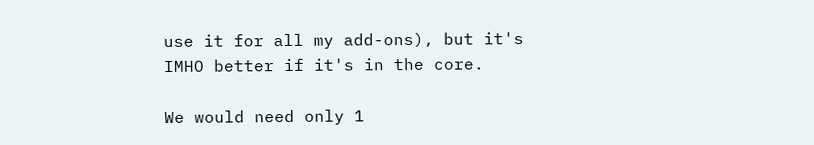use it for all my add-ons), but it's IMHO better if it's in the core.

We would need only 1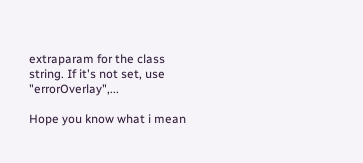extraparam for the class string. If it's not set, use "errorOverlay",...

Hope you know what i mean